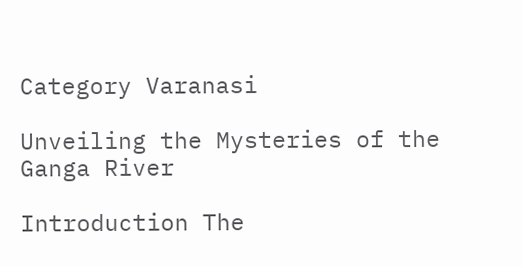Category Varanasi

Unveiling the Mysteries of the Ganga River

Introduction The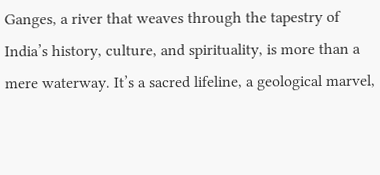Ganges, a river that weaves through the tapestry of India’s history, culture, and spirituality, is more than a mere waterway. It’s a sacred lifeline, a geological marvel,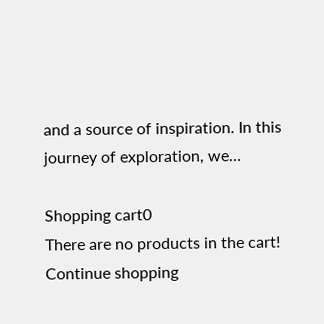and a source of inspiration. In this journey of exploration, we…

Shopping cart0
There are no products in the cart!
Continue shopping